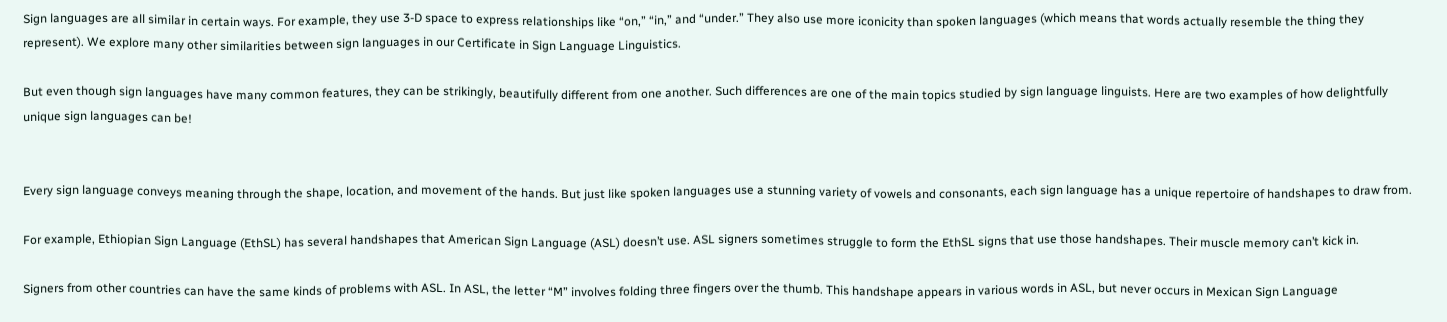Sign languages are all similar in certain ways. For example, they use 3-D space to express relationships like “on,” “in,” and “under.” They also use more iconicity than spoken languages (which means that words actually resemble the thing they represent). We explore many other similarities between sign languages in our Certificate in Sign Language Linguistics.

But even though sign languages have many common features, they can be strikingly, beautifully different from one another. Such differences are one of the main topics studied by sign language linguists. Here are two examples of how delightfully unique sign languages can be!


Every sign language conveys meaning through the shape, location, and movement of the hands. But just like spoken languages use a stunning variety of vowels and consonants, each sign language has a unique repertoire of handshapes to draw from.

For example, Ethiopian Sign Language (EthSL) has several handshapes that American Sign Language (ASL) doesn’t use. ASL signers sometimes struggle to form the EthSL signs that use those handshapes. Their muscle memory can’t kick in.

Signers from other countries can have the same kinds of problems with ASL. In ASL, the letter “M” involves folding three fingers over the thumb. This handshape appears in various words in ASL, but never occurs in Mexican Sign Language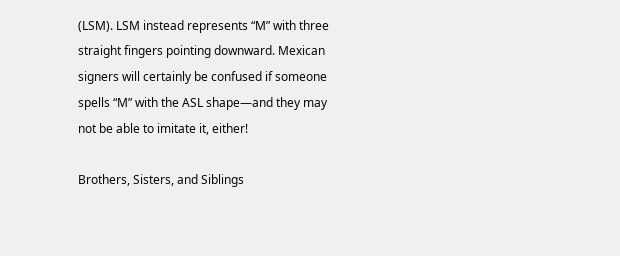(LSM). LSM instead represents “M” with three straight fingers pointing downward. Mexican signers will certainly be confused if someone spells “M” with the ASL shape—and they may not be able to imitate it, either!

Brothers, Sisters, and Siblings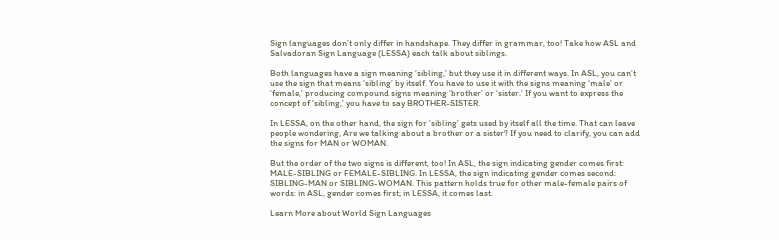Sign languages don’t only differ in handshape. They differ in grammar, too! Take how ASL and Salvadoran Sign Language (LESSA) each talk about siblings.

Both languages have a sign meaning ‘sibling,’ but they use it in different ways. In ASL, you can’t use the sign that means ‘sibling’ by itself. You have to use it with the signs meaning ‘male’ or ‘female,’ producing compound signs meaning ‘brother’ or ‘sister.’ If you want to express the concept of ‘sibling,’ you have to say BROTHER-SISTER.

In LESSA, on the other hand, the sign for ‘sibling’ gets used by itself all the time. That can leave people wondering, Are we talking about a brother or a sister? If you need to clarify, you can add the signs for MAN or WOMAN.

But the order of the two signs is different, too! In ASL, the sign indicating gender comes first: MALE-SIBLING or FEMALE-SIBLING. In LESSA, the sign indicating gender comes second: SIBLING-MAN or SIBLING-WOMAN. This pattern holds true for other male-female pairs of words: in ASL, gender comes first; in LESSA, it comes last.

Learn More about World Sign Languages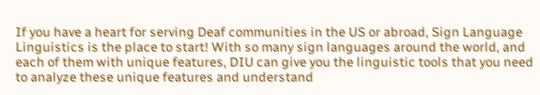If you have a heart for serving Deaf communities in the US or abroad, Sign Language Linguistics is the place to start! With so many sign languages around the world, and each of them with unique features, DIU can give you the linguistic tools that you need to analyze these unique features and understand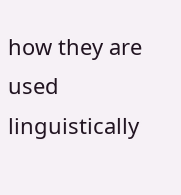how they are used linguistically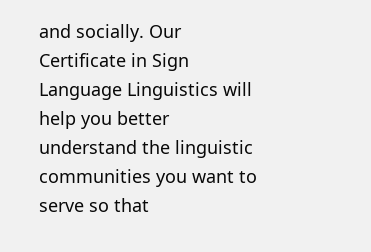and socially. Our Certificate in Sign Language Linguistics will help you better understand the linguistic communities you want to serve so that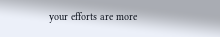your efforts are more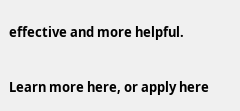effective and more helpful.

Learn more here, or apply here